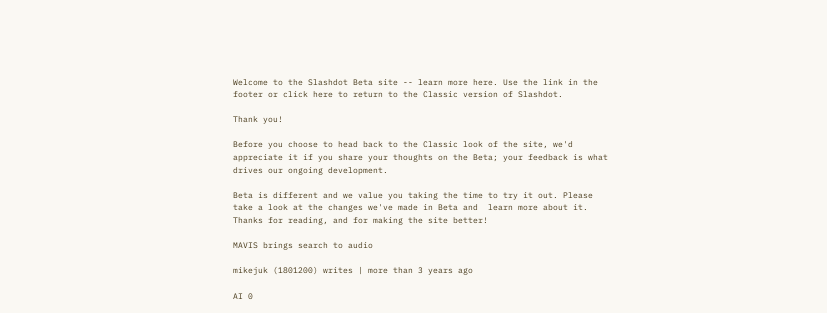Welcome to the Slashdot Beta site -- learn more here. Use the link in the footer or click here to return to the Classic version of Slashdot.

Thank you!

Before you choose to head back to the Classic look of the site, we'd appreciate it if you share your thoughts on the Beta; your feedback is what drives our ongoing development.

Beta is different and we value you taking the time to try it out. Please take a look at the changes we've made in Beta and  learn more about it. Thanks for reading, and for making the site better!

MAVIS brings search to audio

mikejuk (1801200) writes | more than 3 years ago

AI 0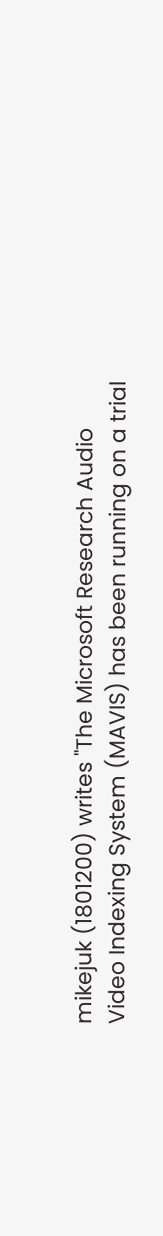mikejuk (1801200) writes "The Microsoft Research Audio Video Indexing System (MAVIS) has been running on a trial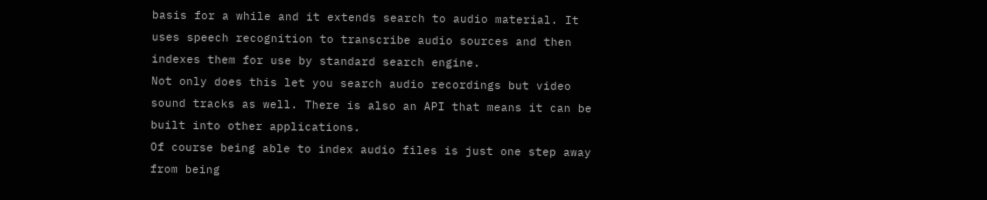basis for a while and it extends search to audio material. It uses speech recognition to transcribe audio sources and then indexes them for use by standard search engine.
Not only does this let you search audio recordings but video sound tracks as well. There is also an API that means it can be built into other applications.
Of course being able to index audio files is just one step away from being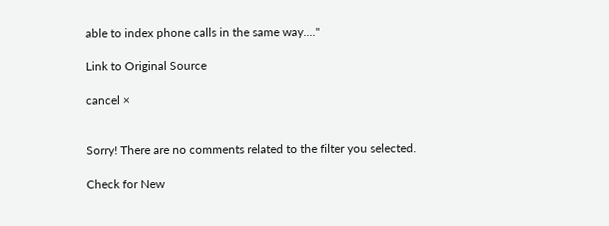able to index phone calls in the same way...."

Link to Original Source

cancel ×


Sorry! There are no comments related to the filter you selected.

Check for New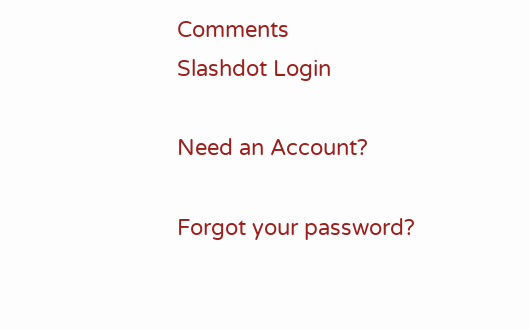Comments
Slashdot Login

Need an Account?

Forgot your password?